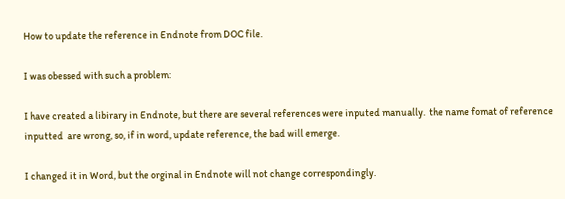How to update the reference in Endnote from DOC file.

I was obessed with such a problem:

I have created a libirary in Endnote, but there are several references were inputed manually.  the name fomat of reference inputted  are wrong, so, if in word, update reference, the bad will emerge.

I changed it in Word, but the orginal in Endnote will not change correspondingly.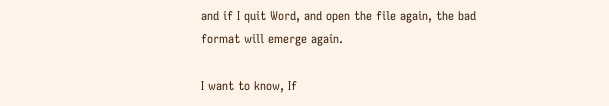and if I quit Word, and open the file again, the bad format will emerge again.

I want to know, If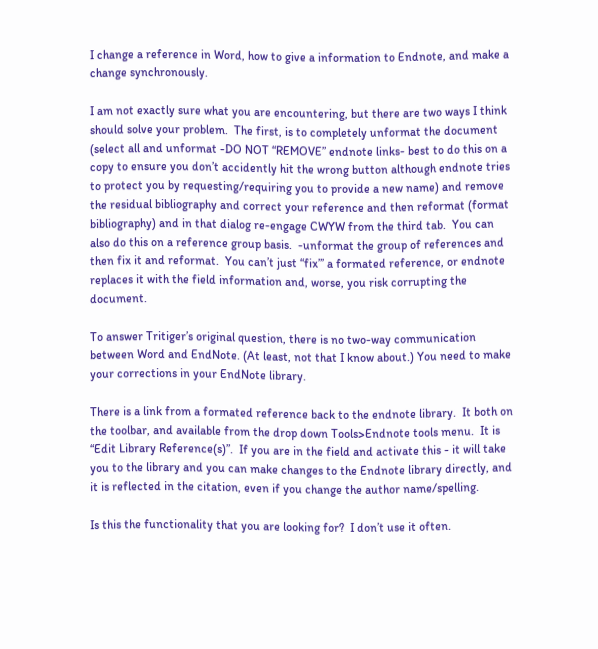I change a reference in Word, how to give a information to Endnote, and make a change synchronously.

I am not exactly sure what you are encountering, but there are two ways I think should solve your problem.  The first, is to completely unformat the document (select all and unformat -DO NOT “REMOVE” endnote links- best to do this on a copy to ensure you don’t accidently hit the wrong button although endnote tries to protect you by requesting/requiring you to provide a new name) and remove the residual bibliography and correct your reference and then reformat (format bibliography) and in that dialog re-engage CWYW from the third tab.  You can also do this on a reference group basis.  -unformat the group of references and then fix it and reformat.  You can’t just “fix”’ a formated reference, or endnote replaces it with the field information and, worse, you risk corrupting the document.

To answer Tritiger’s original question, there is no two-way communication between Word and EndNote. (At least, not that I know about.) You need to make your corrections in your EndNote library.

There is a link from a formated reference back to the endnote library.  It both on the toolbar, and available from the drop down Tools>Endnote tools menu.  It is “Edit Library Reference(s)”.  If you are in the field and activate this - it will take you to the library and you can make changes to the Endnote library directly, and it is reflected in the citation, even if you change the author name/spelling.

Is this the functionality that you are looking for?  I don’t use it often.